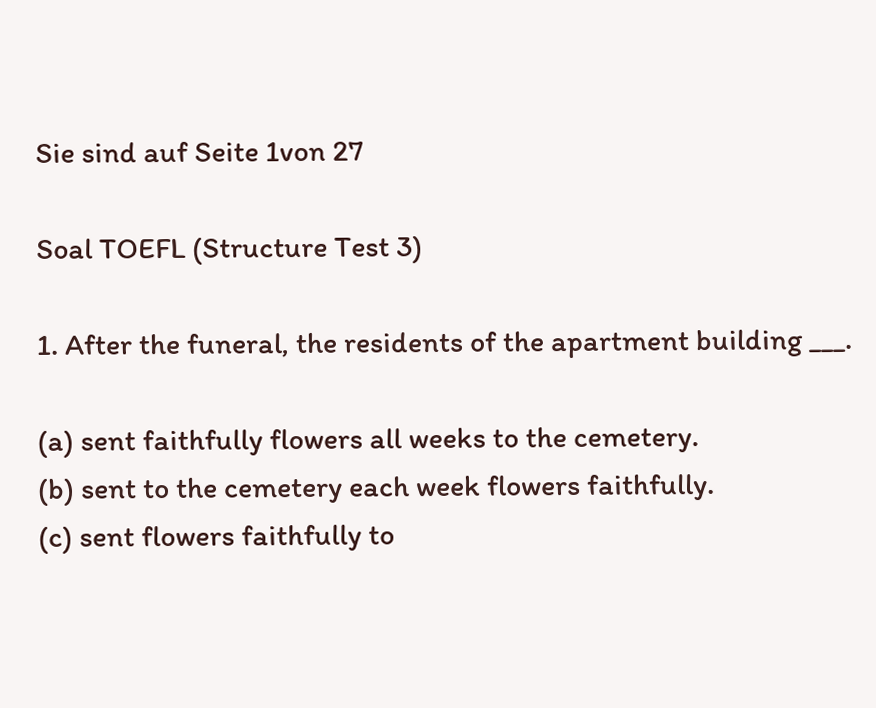Sie sind auf Seite 1von 27

Soal TOEFL (Structure Test 3)

1. After the funeral, the residents of the apartment building ___.

(a) sent faithfully flowers all weeks to the cemetery.
(b) sent to the cemetery each week flowers faithfully.
(c) sent flowers faithfully to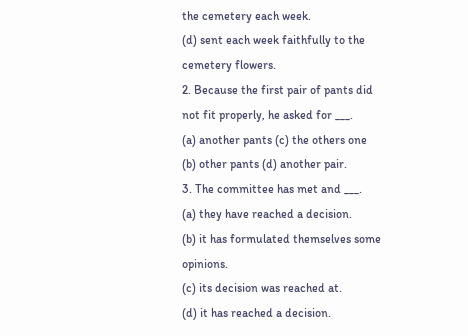the cemetery each week.
(d) sent each week faithfully to the cemetery flowers.
2. Because the first pair of pants did not fit properly, he asked for ___.
(a) another pants (c) the others one
(b) other pants (d) another pair.
3. The committee has met and ___.
(a) they have reached a decision.
(b) it has formulated themselves some opinions.
(c) its decision was reached at.
(d) it has reached a decision.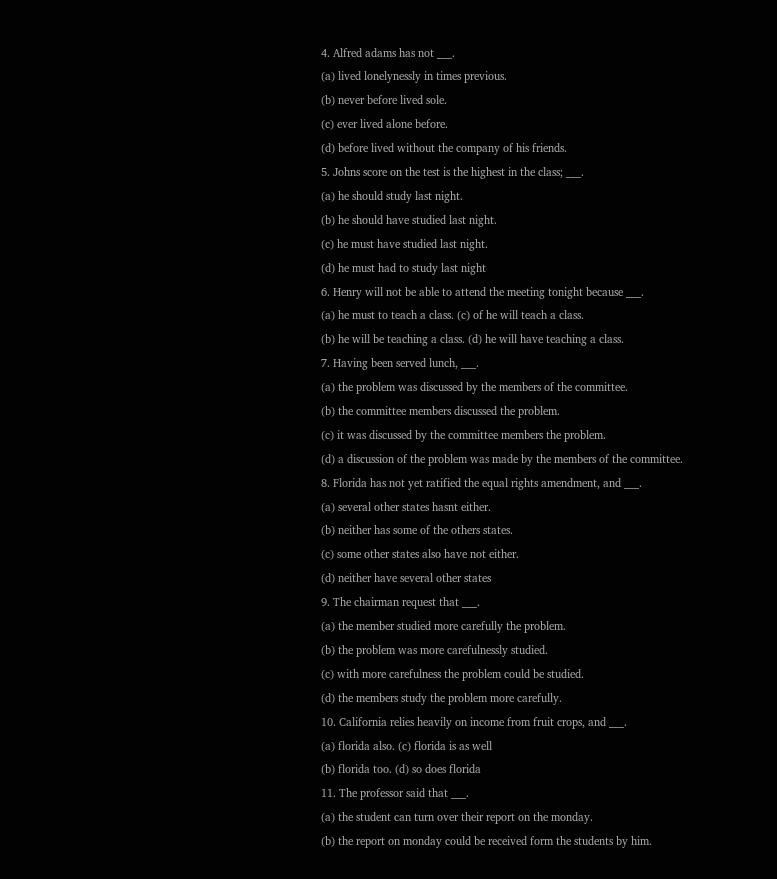4. Alfred adams has not ___.
(a) lived lonelynessly in times previous.
(b) never before lived sole.
(c) ever lived alone before.
(d) before lived without the company of his friends.
5. Johns score on the test is the highest in the class; ___.
(a) he should study last night.
(b) he should have studied last night.
(c) he must have studied last night.
(d) he must had to study last night
6. Henry will not be able to attend the meeting tonight because ___.
(a) he must to teach a class. (c) of he will teach a class.
(b) he will be teaching a class. (d) he will have teaching a class.
7. Having been served lunch, ___.
(a) the problem was discussed by the members of the committee.
(b) the committee members discussed the problem.
(c) it was discussed by the committee members the problem.
(d) a discussion of the problem was made by the members of the committee.
8. Florida has not yet ratified the equal rights amendment, and ___.
(a) several other states hasnt either.
(b) neither has some of the others states.
(c) some other states also have not either.
(d) neither have several other states
9. The chairman request that ___.
(a) the member studied more carefully the problem.
(b) the problem was more carefulnessly studied.
(c) with more carefulness the problem could be studied.
(d) the members study the problem more carefully.
10. California relies heavily on income from fruit crops, and ___.
(a) florida also. (c) florida is as well
(b) florida too. (d) so does florida
11. The professor said that ___.
(a) the student can turn over their report on the monday.
(b) the report on monday could be received form the students by him.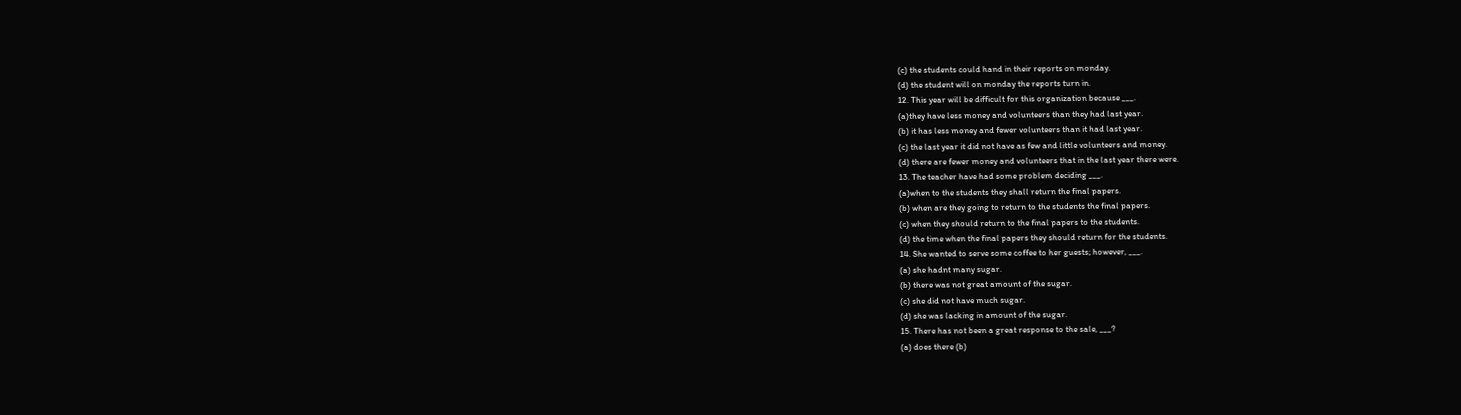(c) the students could hand in their reports on monday.
(d) the student will on monday the reports turn in.
12. This year will be difficult for this organization because ___.
(a)they have less money and volunteers than they had last year.
(b) it has less money and fewer volunteers than it had last year.
(c) the last year it did not have as few and little volunteers and money.
(d) there are fewer money and volunteers that in the last year there were.
13. The teacher have had some problem deciding ___.
(a)when to the students they shall return the final papers.
(b) when are they going to return to the students the final papers.
(c) when they should return to the final papers to the students.
(d) the time when the final papers they should return for the students.
14. She wanted to serve some coffee to her guests; however, ___.
(a) she hadnt many sugar.
(b) there was not great amount of the sugar.
(c) she did not have much sugar.
(d) she was lacking in amount of the sugar.
15. There has not been a great response to the sale, ___?
(a) does there (b)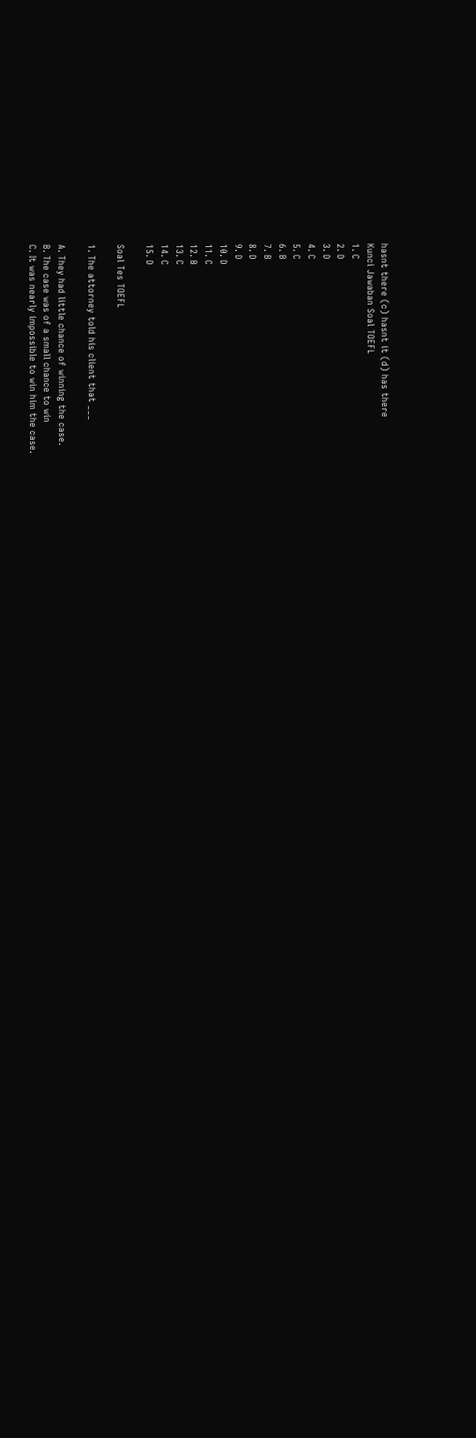hasnt there (c) hasnt it (d) has there
Kunci Jawaban Soal TOEFL
1. C
2. D
3. D
4. C
5. C
6. B
7. B
8. D
9. D
10. D
11. C
12. B
13. C
14. C
15. D

Soal Tes TOEFL

1. The attorney told his client that ___

A. They had little chance of winning the case.
B. The case was of a small chance to win
C. It was nearly impossible to win him the case.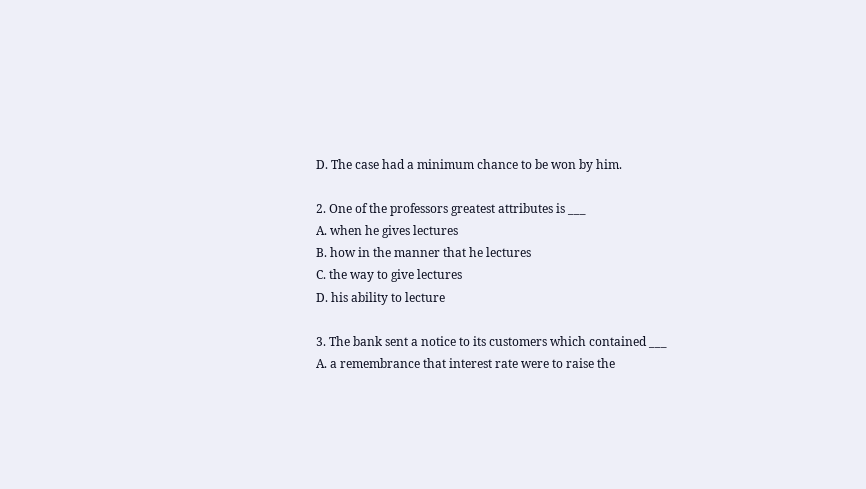D. The case had a minimum chance to be won by him.

2. One of the professors greatest attributes is ___
A. when he gives lectures
B. how in the manner that he lectures
C. the way to give lectures
D. his ability to lecture

3. The bank sent a notice to its customers which contained ___
A. a remembrance that interest rate were to raise the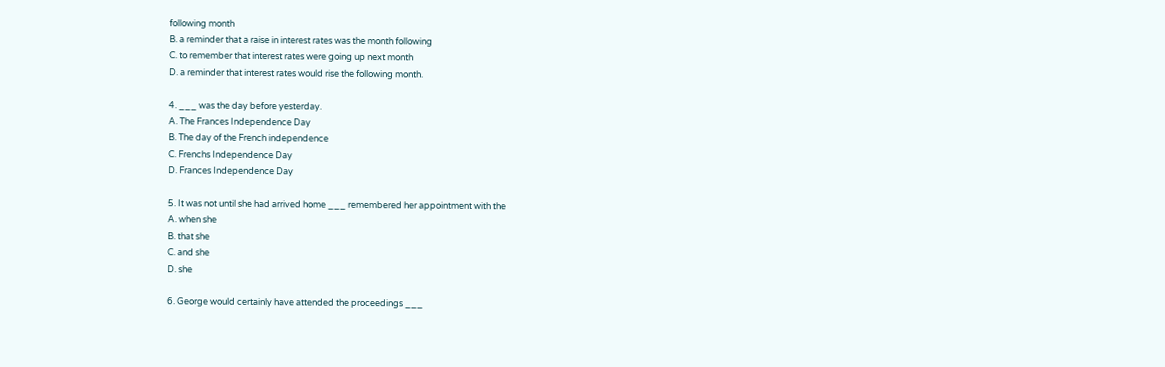following month
B. a reminder that a raise in interest rates was the month following
C. to remember that interest rates were going up next month
D. a reminder that interest rates would rise the following month.

4. ___ was the day before yesterday.
A. The Frances Independence Day
B. The day of the French independence
C. Frenchs Independence Day
D. Frances Independence Day

5. It was not until she had arrived home ___ remembered her appointment with the
A. when she
B. that she
C. and she
D. she

6. George would certainly have attended the proceedings ___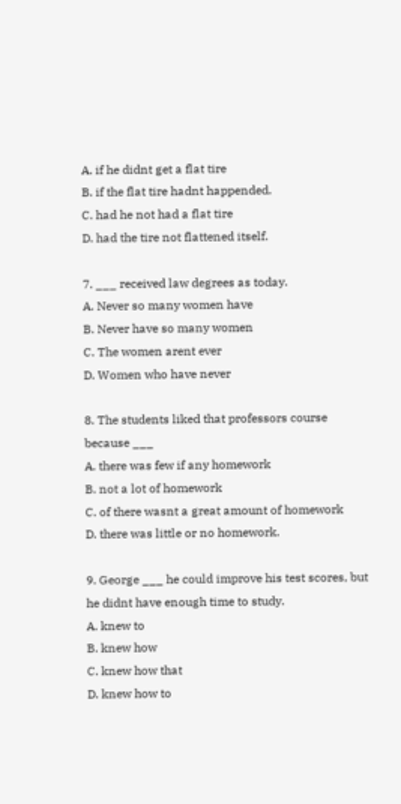A. if he didnt get a flat tire
B. if the flat tire hadnt happended.
C. had he not had a flat tire
D. had the tire not flattened itself.

7. ___ received law degrees as today.
A. Never so many women have
B. Never have so many women
C. The women arent ever
D. Women who have never

8. The students liked that professors course because ___
A. there was few if any homework
B. not a lot of homework
C. of there wasnt a great amount of homework
D. there was little or no homework.

9. George ___ he could improve his test scores, but he didnt have enough time to study.
A. knew to
B. knew how
C. knew how that
D. knew how to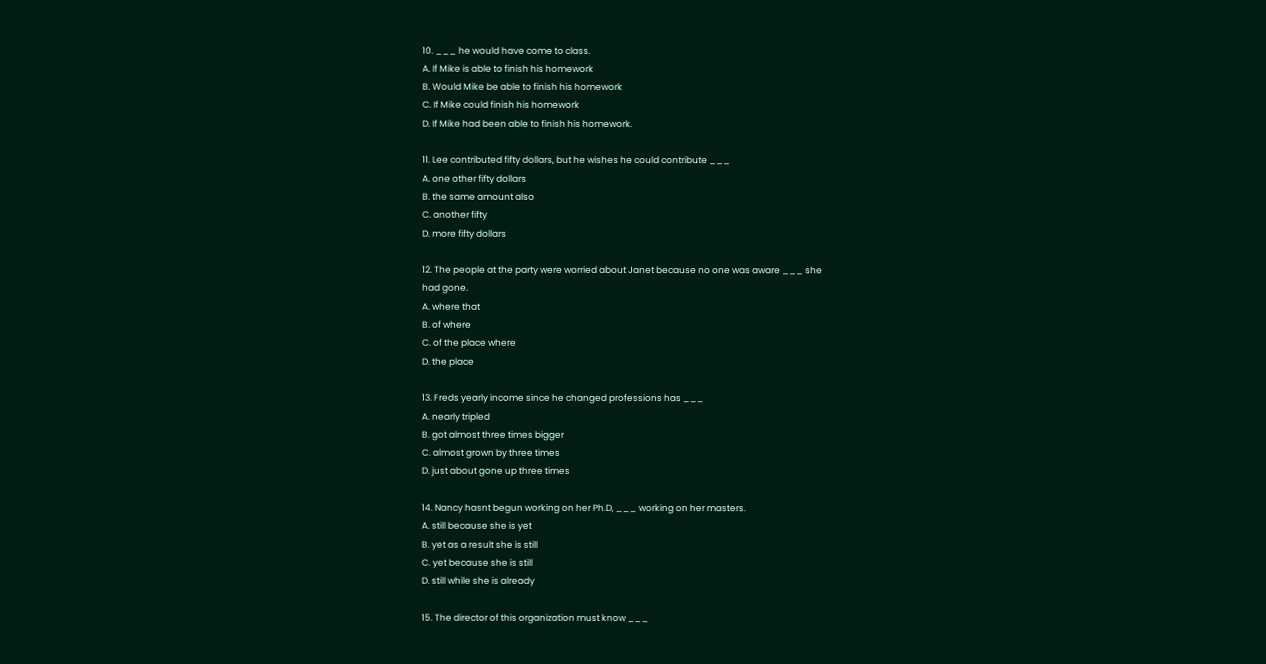10. ___ he would have come to class.
A. If Mike is able to finish his homework
B. Would Mike be able to finish his homework
C. If Mike could finish his homework
D. If Mike had been able to finish his homework.

11. Lee contributed fifty dollars, but he wishes he could contribute ___
A. one other fifty dollars
B. the same amount also
C. another fifty
D. more fifty dollars

12. The people at the party were worried about Janet because no one was aware ___ she
had gone.
A. where that
B. of where
C. of the place where
D. the place

13. Freds yearly income since he changed professions has ___
A. nearly tripled
B. got almost three times bigger
C. almost grown by three times
D. just about gone up three times

14. Nancy hasnt begun working on her Ph.D, ___ working on her masters.
A. still because she is yet
B. yet as a result she is still
C. yet because she is still
D. still while she is already

15. The director of this organization must know ___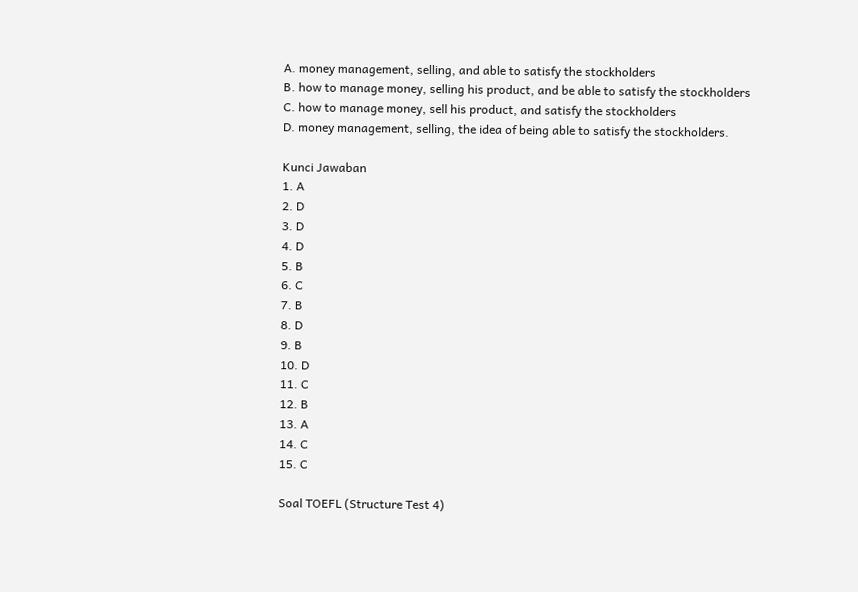A. money management, selling, and able to satisfy the stockholders
B. how to manage money, selling his product, and be able to satisfy the stockholders
C. how to manage money, sell his product, and satisfy the stockholders
D. money management, selling, the idea of being able to satisfy the stockholders.

Kunci Jawaban
1. A
2. D
3. D
4. D
5. B
6. C
7. B
8. D
9. B
10. D
11. C
12. B
13. A
14. C
15. C

Soal TOEFL (Structure Test 4)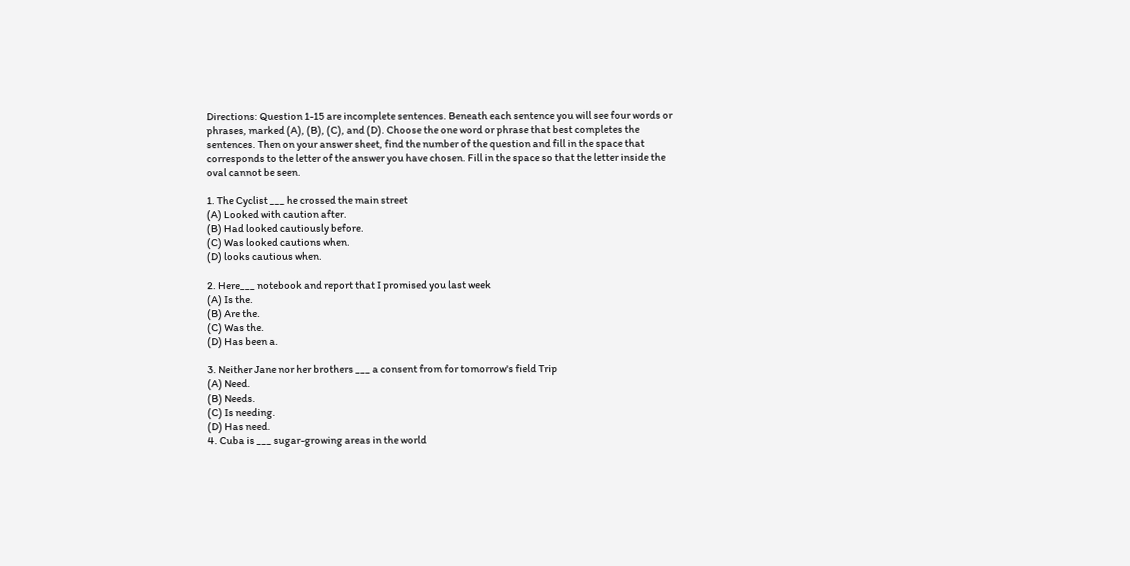Directions: Question 1-15 are incomplete sentences. Beneath each sentence you will see four words or
phrases, marked (A), (B), (C), and (D). Choose the one word or phrase that best completes the
sentences. Then on your answer sheet, find the number of the question and fill in the space that
corresponds to the letter of the answer you have chosen. Fill in the space so that the letter inside the
oval cannot be seen.

1. The Cyclist ___ he crossed the main street
(A) Looked with caution after.
(B) Had looked cautiously before.
(C) Was looked cautions when.
(D) looks cautious when.

2. Here___ notebook and report that I promised you last week
(A) Is the.
(B) Are the.
(C) Was the.
(D) Has been a.

3. Neither Jane nor her brothers ___ a consent from for tomorrow's field Trip
(A) Need.
(B) Needs.
(C) Is needing.
(D) Has need.
4. Cuba is ___ sugar-growing areas in the world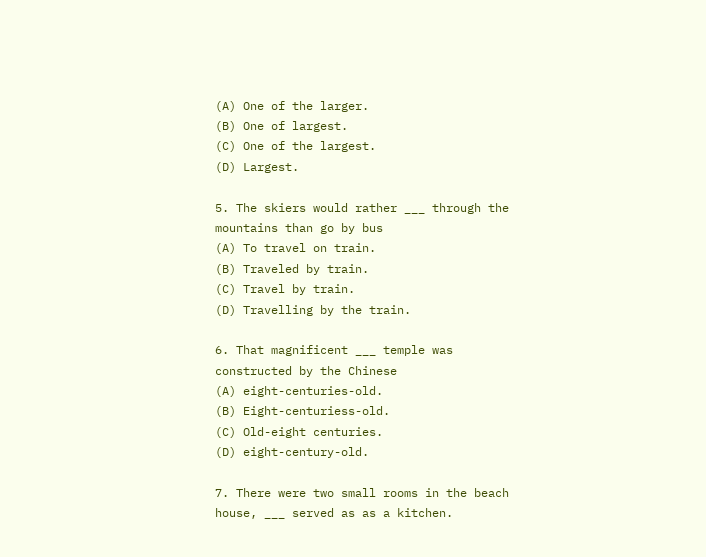(A) One of the larger.
(B) One of largest.
(C) One of the largest.
(D) Largest.

5. The skiers would rather ___ through the mountains than go by bus
(A) To travel on train.
(B) Traveled by train.
(C) Travel by train.
(D) Travelling by the train.

6. That magnificent ___ temple was constructed by the Chinese
(A) eight-centuries-old.
(B) Eight-centuriess-old.
(C) Old-eight centuries.
(D) eight-century-old.

7. There were two small rooms in the beach house, ___ served as as a kitchen.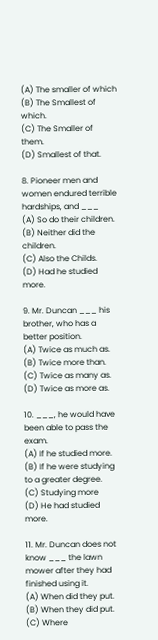(A) The smaller of which
(B) The Smallest of which.
(C) The Smaller of them.
(D) Smallest of that.

8. Pioneer men and women endured terrible hardships, and ___
(A) So do their children.
(B) Neither did the children.
(C) Also the Childs.
(D) Had he studied more.

9. Mr. Duncan ___ his brother, who has a better position.
(A) Twice as much as.
(B) Twice more than.
(C) Twice as many as.
(D) Twice as more as.

10. ___, he would have been able to pass the exam.
(A) If he studied more.
(B) If he were studying to a greater degree.
(C) Studying more
(D) He had studied more.

11. Mr. Duncan does not know ___ the lawn mower after they had finished using it.
(A) When did they put.
(B) When they did put.
(C) Where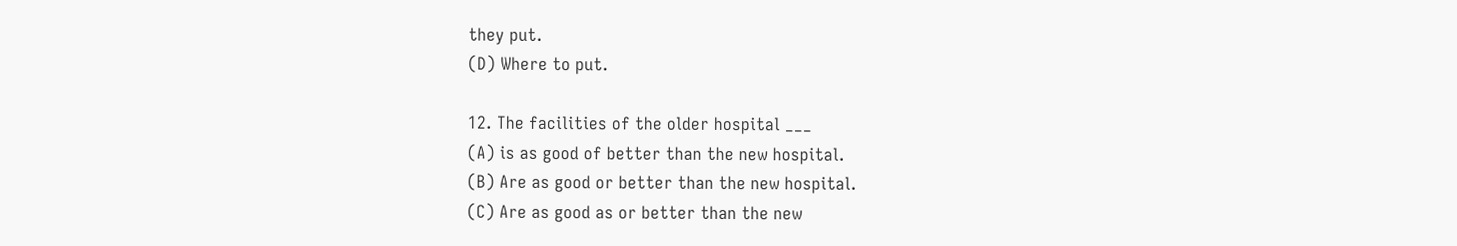they put.
(D) Where to put.

12. The facilities of the older hospital ___
(A) is as good of better than the new hospital.
(B) Are as good or better than the new hospital.
(C) Are as good as or better than the new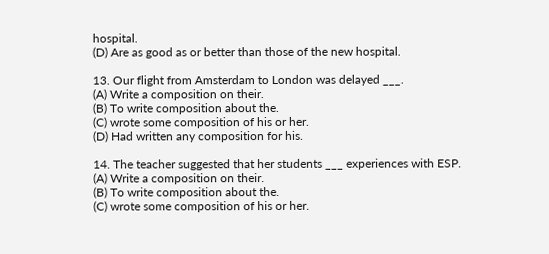hospital.
(D) Are as good as or better than those of the new hospital.

13. Our flight from Amsterdam to London was delayed ___.
(A) Write a composition on their.
(B) To write composition about the.
(C) wrote some composition of his or her.
(D) Had written any composition for his.

14. The teacher suggested that her students ___ experiences with ESP.
(A) Write a composition on their.
(B) To write composition about the.
(C) wrote some composition of his or her.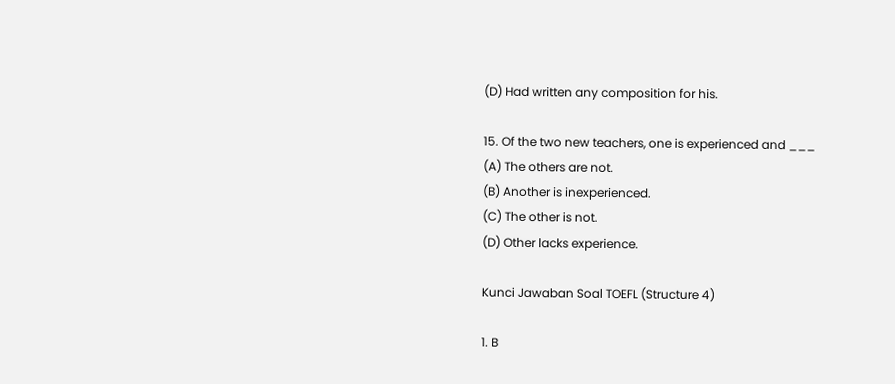(D) Had written any composition for his.

15. Of the two new teachers, one is experienced and ___
(A) The others are not.
(B) Another is inexperienced.
(C) The other is not.
(D) Other lacks experience.

Kunci Jawaban Soal TOEFL (Structure 4)

1. B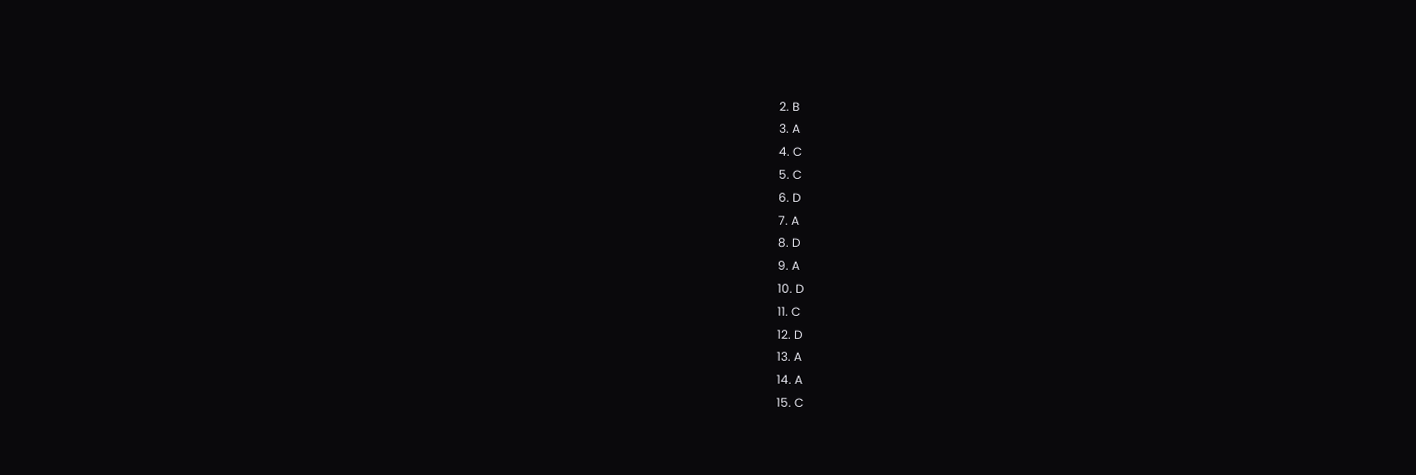2. B
3. A
4. C
5. C
6. D
7. A
8. D
9. A
10. D
11. C
12. D
13. A
14. A
15. C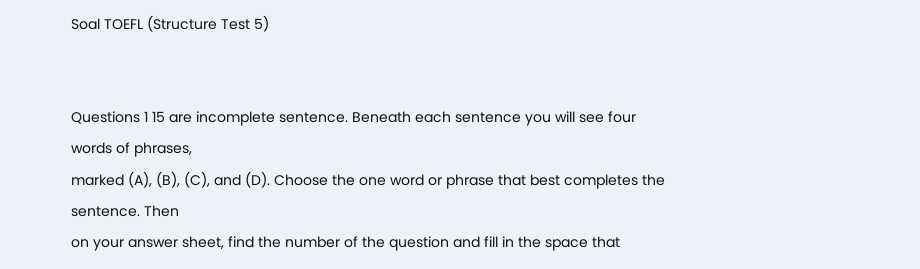Soal TOEFL (Structure Test 5)


Questions 1 15 are incomplete sentence. Beneath each sentence you will see four words of phrases,
marked (A), (B), (C), and (D). Choose the one word or phrase that best completes the sentence. Then
on your answer sheet, find the number of the question and fill in the space that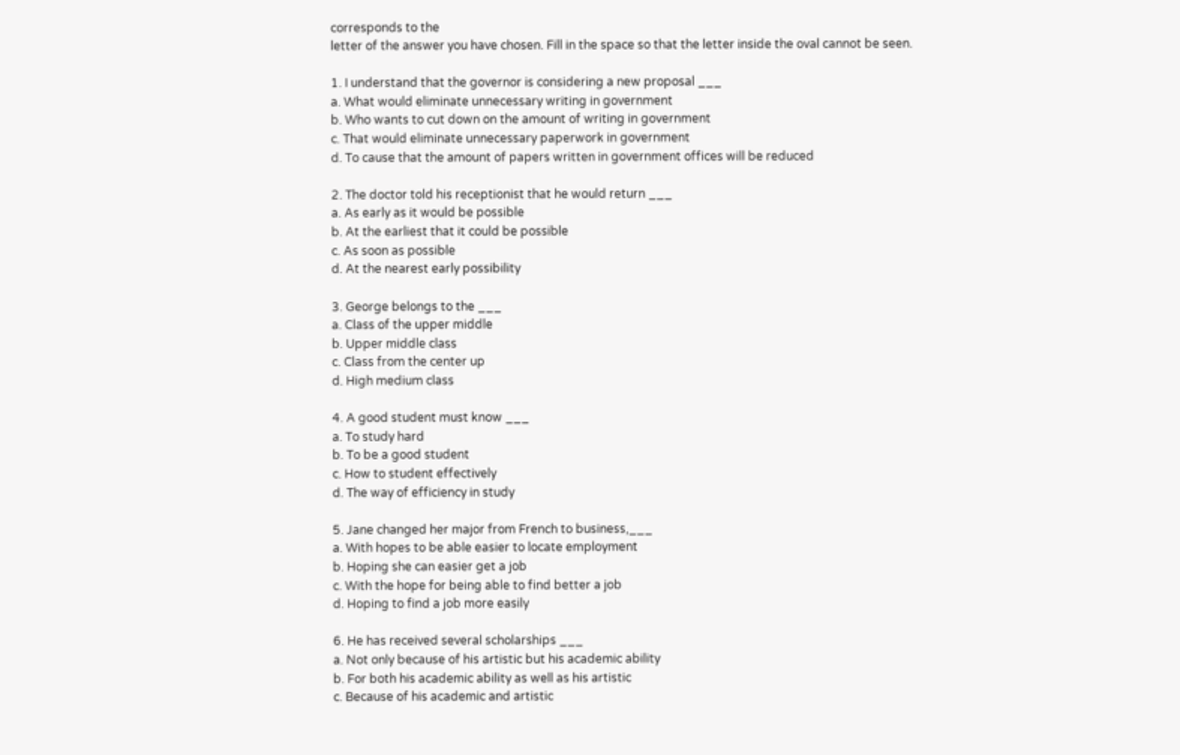corresponds to the
letter of the answer you have chosen. Fill in the space so that the letter inside the oval cannot be seen.

1. I understand that the governor is considering a new proposal ___
a. What would eliminate unnecessary writing in government
b. Who wants to cut down on the amount of writing in government
c. That would eliminate unnecessary paperwork in government
d. To cause that the amount of papers written in government offices will be reduced

2. The doctor told his receptionist that he would return ___
a. As early as it would be possible
b. At the earliest that it could be possible
c. As soon as possible
d. At the nearest early possibility

3. George belongs to the ___
a. Class of the upper middle
b. Upper middle class
c. Class from the center up
d. High medium class

4. A good student must know ___
a. To study hard
b. To be a good student
c. How to student effectively
d. The way of efficiency in study

5. Jane changed her major from French to business,___
a. With hopes to be able easier to locate employment
b. Hoping she can easier get a job
c. With the hope for being able to find better a job
d. Hoping to find a job more easily

6. He has received several scholarships ___
a. Not only because of his artistic but his academic ability
b. For both his academic ability as well as his artistic
c. Because of his academic and artistic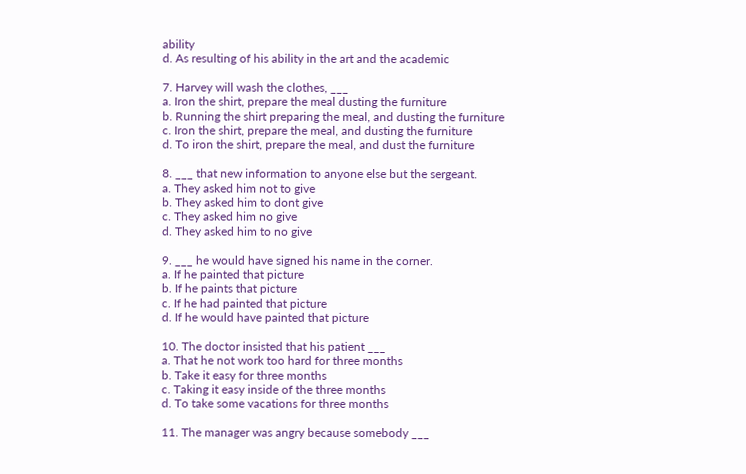ability
d. As resulting of his ability in the art and the academic

7. Harvey will wash the clothes, ___
a. Iron the shirt, prepare the meal dusting the furniture
b. Running the shirt preparing the meal, and dusting the furniture
c. Iron the shirt, prepare the meal, and dusting the furniture
d. To iron the shirt, prepare the meal, and dust the furniture

8. ___ that new information to anyone else but the sergeant.
a. They asked him not to give
b. They asked him to dont give
c. They asked him no give
d. They asked him to no give

9. ___ he would have signed his name in the corner.
a. If he painted that picture
b. If he paints that picture
c. If he had painted that picture
d. If he would have painted that picture

10. The doctor insisted that his patient ___
a. That he not work too hard for three months
b. Take it easy for three months
c. Taking it easy inside of the three months
d. To take some vacations for three months

11. The manager was angry because somebody ___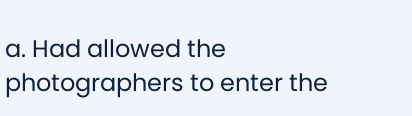a. Had allowed the photographers to enter the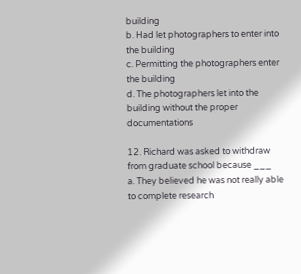building
b. Had let photographers to enter into the building
c. Permitting the photographers enter the building
d. The photographers let into the building without the proper documentations

12. Richard was asked to withdraw from graduate school because ___
a. They believed he was not really able to complete research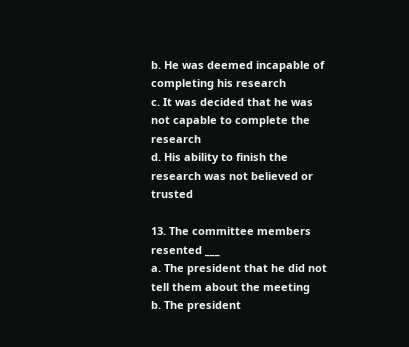b. He was deemed incapable of completing his research
c. It was decided that he was not capable to complete the research
d. His ability to finish the research was not believed or trusted

13. The committee members resented ___
a. The president that he did not tell them about the meeting
b. The president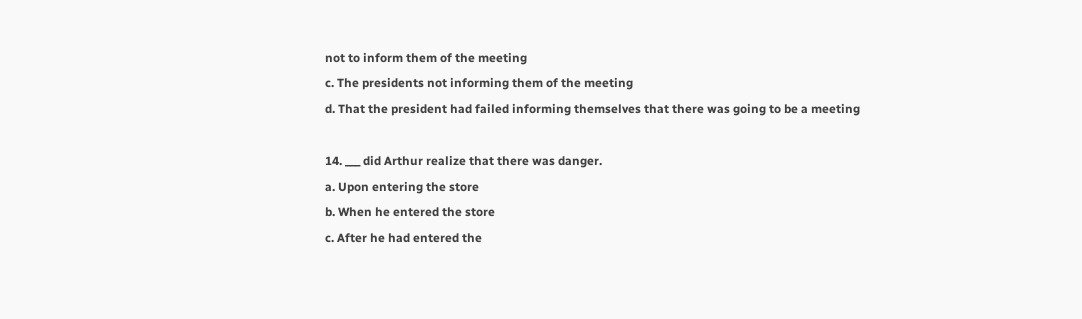not to inform them of the meeting
c. The presidents not informing them of the meeting
d. That the president had failed informing themselves that there was going to be a meeting

14. ___ did Arthur realize that there was danger.
a. Upon entering the store
b. When he entered the store
c. After he had entered the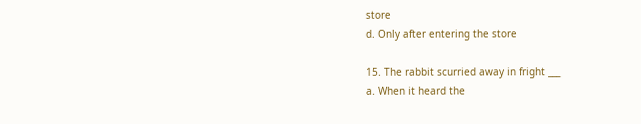store
d. Only after entering the store

15. The rabbit scurried away in fright ___
a. When it heard the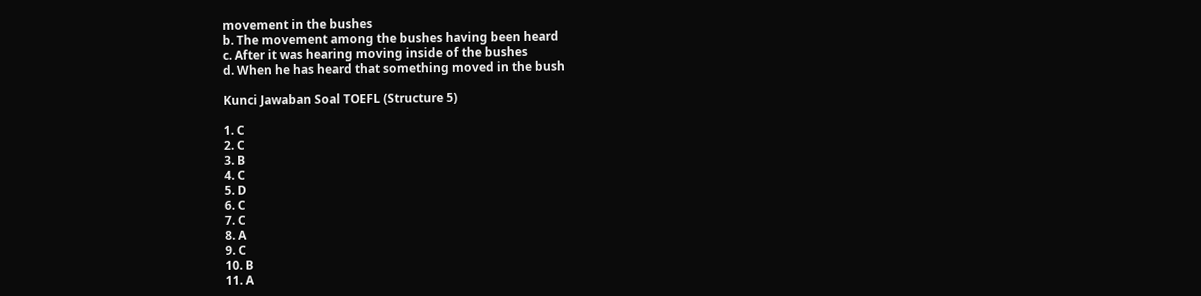movement in the bushes
b. The movement among the bushes having been heard
c. After it was hearing moving inside of the bushes
d. When he has heard that something moved in the bush

Kunci Jawaban Soal TOEFL (Structure 5)

1. C
2. C
3. B
4. C
5. D
6. C
7. C
8. A
9. C
10. B
11. A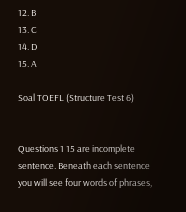12. B
13. C
14. D
15. A

Soal TOEFL (Structure Test 6)


Questions 1 15 are incomplete sentence. Beneath each sentence you will see four words of phrases,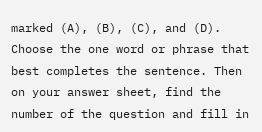marked (A), (B), (C), and (D). Choose the one word or phrase that best completes the sentence. Then
on your answer sheet, find the number of the question and fill in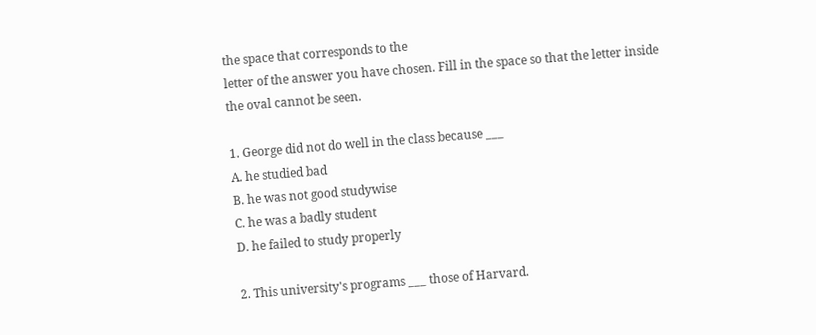the space that corresponds to the
letter of the answer you have chosen. Fill in the space so that the letter inside the oval cannot be seen.

1. George did not do well in the class because ___
A. he studied bad
B. he was not good studywise
C. he was a badly student
D. he failed to study properly

2. This university's programs ___ those of Harvard.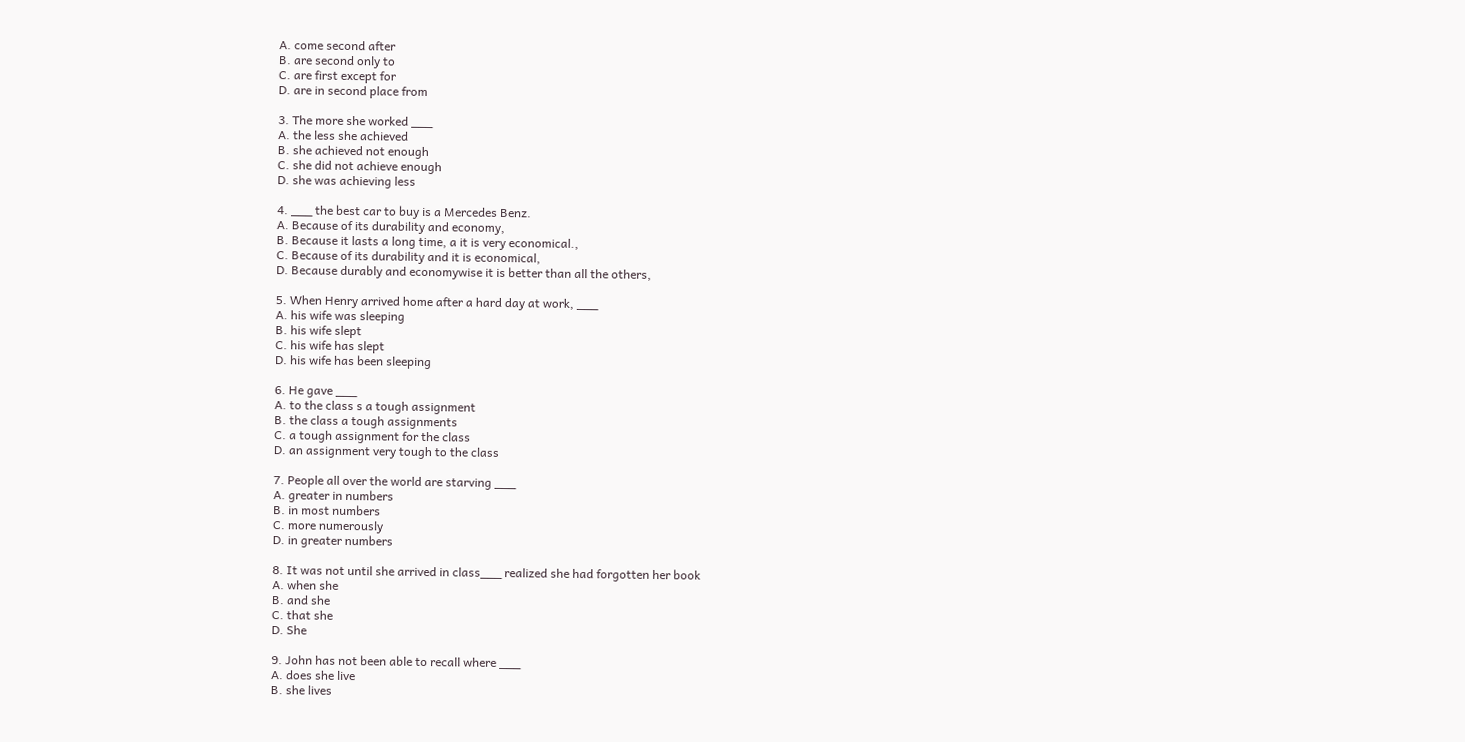A. come second after
B. are second only to
C. are first except for
D. are in second place from

3. The more she worked ___
A. the less she achieved
B. she achieved not enough
C. she did not achieve enough
D. she was achieving less

4. ___ the best car to buy is a Mercedes Benz.
A. Because of its durability and economy,
B. Because it lasts a long time, a it is very economical.,
C. Because of its durability and it is economical,
D. Because durably and economywise it is better than all the others,

5. When Henry arrived home after a hard day at work, ___
A. his wife was sleeping
B. his wife slept
C. his wife has slept
D. his wife has been sleeping

6. He gave ___
A. to the class s a tough assignment
B. the class a tough assignments
C. a tough assignment for the class
D. an assignment very tough to the class

7. People all over the world are starving ___
A. greater in numbers
B. in most numbers
C. more numerously
D. in greater numbers

8. It was not until she arrived in class___ realized she had forgotten her book
A. when she
B. and she
C. that she
D. She

9. John has not been able to recall where ___
A. does she live
B. she lives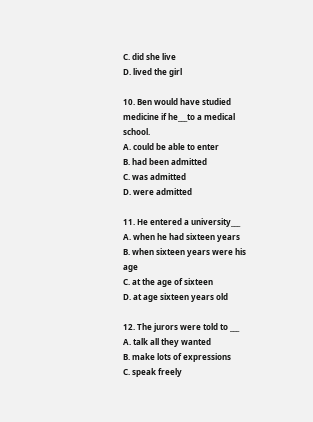C. did she live
D. lived the girl

10. Ben would have studied medicine if he___to a medical school.
A. could be able to enter
B. had been admitted
C. was admitted
D. were admitted

11. He entered a university___
A. when he had sixteen years
B. when sixteen years were his age
C. at the age of sixteen
D. at age sixteen years old

12. The jurors were told to ___
A. talk all they wanted
B. make lots of expressions
C. speak freely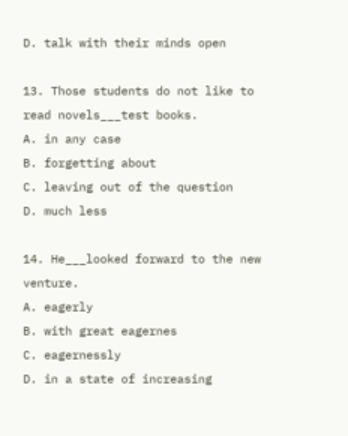D. talk with their minds open

13. Those students do not like to read novels___test books.
A. in any case
B. forgetting about
C. leaving out of the question
D. much less

14. He___looked forward to the new venture.
A. eagerly
B. with great eagernes
C. eagernessly
D. in a state of increasing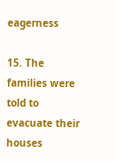eagerness

15. The families were told to evacuate their houses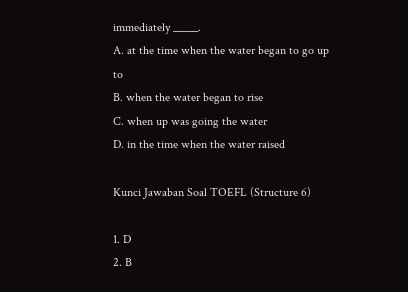immediately _____.
A. at the time when the water began to go up to
B. when the water began to rise
C. when up was going the water
D. in the time when the water raised

Kunci Jawaban Soal TOEFL (Structure 6)

1. D
2. B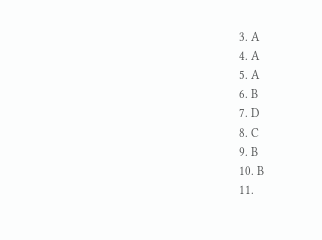3. A
4. A
5. A
6. B
7. D
8. C
9. B
10. B
11.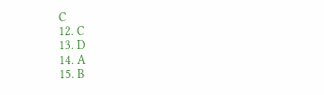C
12. C
13. D
14. A
15. B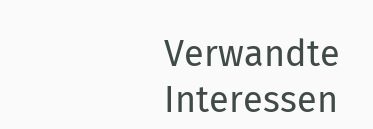Verwandte Interessen